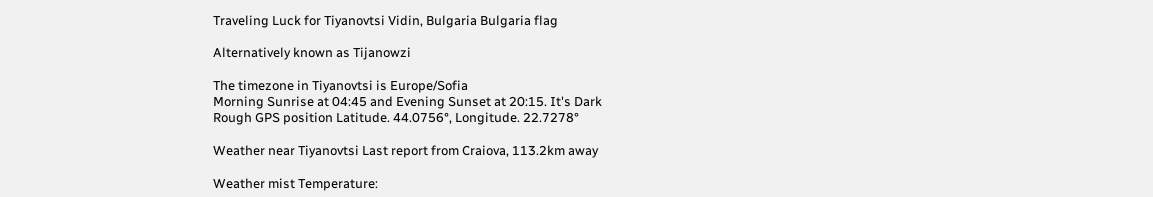Traveling Luck for Tiyanovtsi Vidin, Bulgaria Bulgaria flag

Alternatively known as Tijanowzi

The timezone in Tiyanovtsi is Europe/Sofia
Morning Sunrise at 04:45 and Evening Sunset at 20:15. It's Dark
Rough GPS position Latitude. 44.0756°, Longitude. 22.7278°

Weather near Tiyanovtsi Last report from Craiova, 113.2km away

Weather mist Temperature: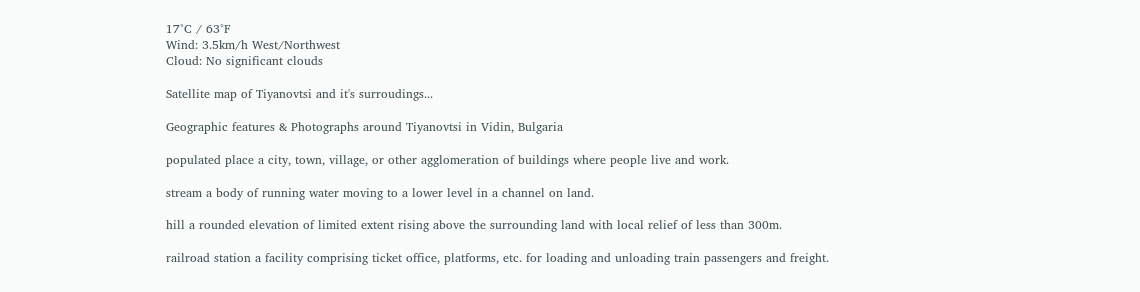17°C / 63°F
Wind: 3.5km/h West/Northwest
Cloud: No significant clouds

Satellite map of Tiyanovtsi and it's surroudings...

Geographic features & Photographs around Tiyanovtsi in Vidin, Bulgaria

populated place a city, town, village, or other agglomeration of buildings where people live and work.

stream a body of running water moving to a lower level in a channel on land.

hill a rounded elevation of limited extent rising above the surrounding land with local relief of less than 300m.

railroad station a facility comprising ticket office, platforms, etc. for loading and unloading train passengers and freight.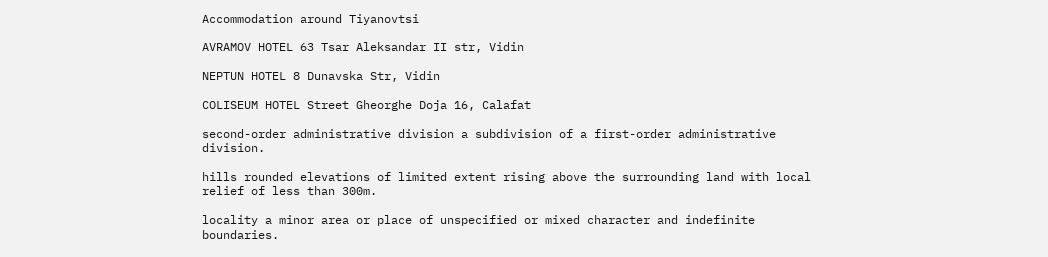Accommodation around Tiyanovtsi

AVRAMOV HOTEL 63 Tsar Aleksandar II str, Vidin

NEPTUN HOTEL 8 Dunavska Str, Vidin

COLISEUM HOTEL Street Gheorghe Doja 16, Calafat

second-order administrative division a subdivision of a first-order administrative division.

hills rounded elevations of limited extent rising above the surrounding land with local relief of less than 300m.

locality a minor area or place of unspecified or mixed character and indefinite boundaries.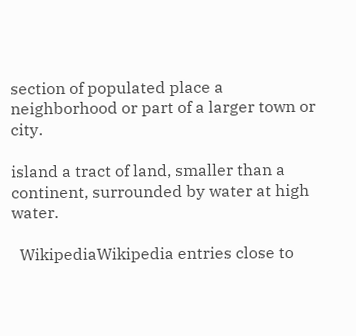section of populated place a neighborhood or part of a larger town or city.

island a tract of land, smaller than a continent, surrounded by water at high water.

  WikipediaWikipedia entries close to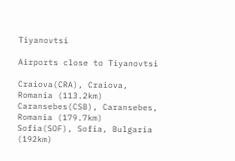Tiyanovtsi

Airports close to Tiyanovtsi

Craiova(CRA), Craiova, Romania (113.2km)
Caransebes(CSB), Caransebes, Romania (179.7km)
Sofia(SOF), Sofia, Bulgaria (192km)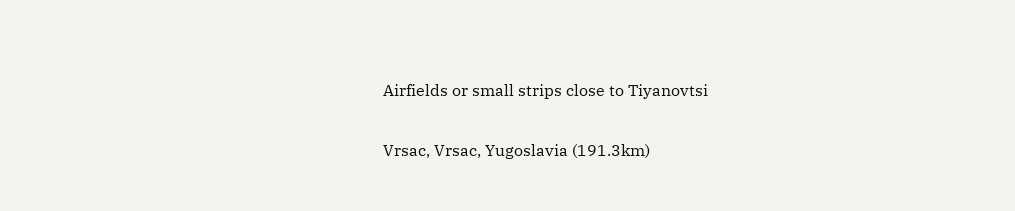Airfields or small strips close to Tiyanovtsi

Vrsac, Vrsac, Yugoslavia (191.3km)